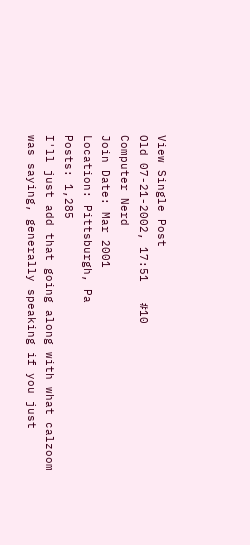View Single Post
Old 07-21-2002, 17:51   #10
Computer Nerd
Join Date: Mar 2001
Location: Pittsburgh, Pa
Posts: 1,285
I'll just add that going along with what calzoom was saying, generally speaking if you just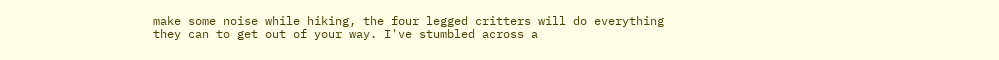make some noise while hiking, the four legged critters will do everything they can to get out of your way. I've stumbled across a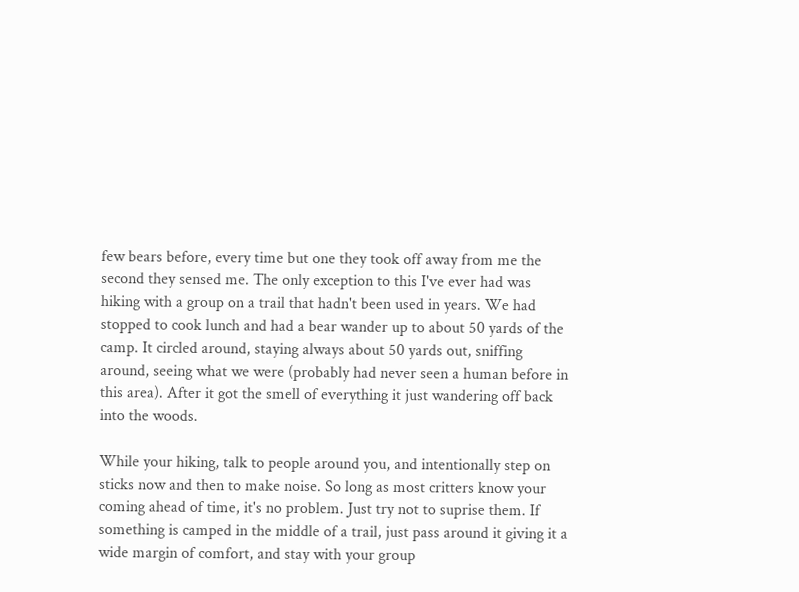few bears before, every time but one they took off away from me the second they sensed me. The only exception to this I've ever had was hiking with a group on a trail that hadn't been used in years. We had stopped to cook lunch and had a bear wander up to about 50 yards of the camp. It circled around, staying always about 50 yards out, sniffing around, seeing what we were (probably had never seen a human before in this area). After it got the smell of everything it just wandering off back into the woods.

While your hiking, talk to people around you, and intentionally step on sticks now and then to make noise. So long as most critters know your coming ahead of time, it's no problem. Just try not to suprise them. If something is camped in the middle of a trail, just pass around it giving it a wide margin of comfort, and stay with your group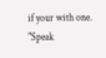if your with one.
"Speak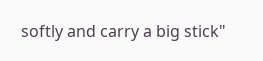softly and carry a big stick"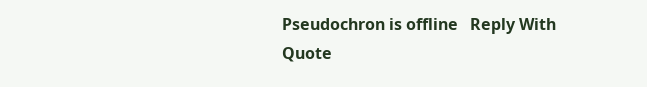Pseudochron is offline   Reply With Quote